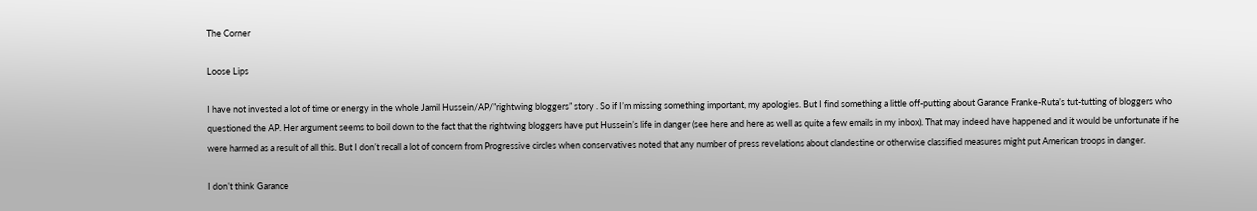The Corner

Loose Lips

I have not invested a lot of time or energy in the whole Jamil Hussein/AP/”rightwing bloggers” story . So if I’m missing something important, my apologies. But I find something a little off-putting about Garance Franke-Ruta’s tut-tutting of bloggers who questioned the AP. Her argument seems to boil down to the fact that the rightwing bloggers have put Hussein’s life in danger (see here and here as well as quite a few emails in my inbox). That may indeed have happened and it would be unfortunate if he were harmed as a result of all this. But I don’t recall a lot of concern from Progressive circles when conservatives noted that any number of press revelations about clandestine or otherwise classified measures might put American troops in danger.

I don’t think Garance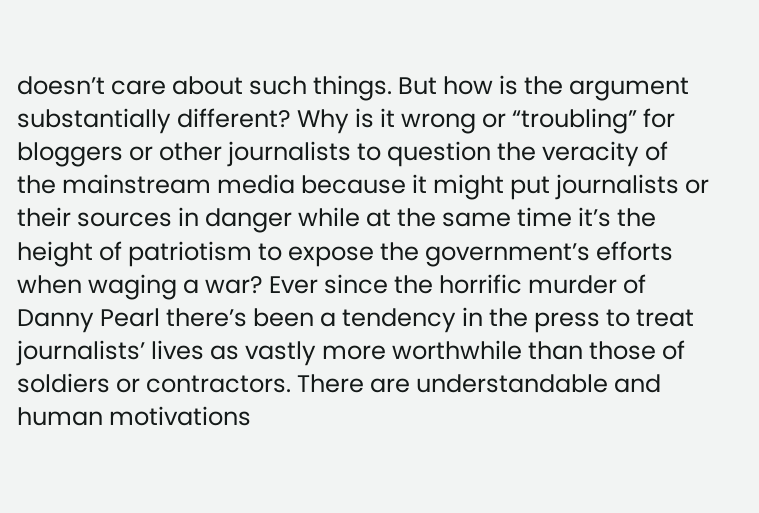doesn’t care about such things. But how is the argument substantially different? Why is it wrong or “troubling” for bloggers or other journalists to question the veracity of the mainstream media because it might put journalists or their sources in danger while at the same time it’s the height of patriotism to expose the government’s efforts when waging a war? Ever since the horrific murder of Danny Pearl there’s been a tendency in the press to treat journalists’ lives as vastly more worthwhile than those of soldiers or contractors. There are understandable and human motivations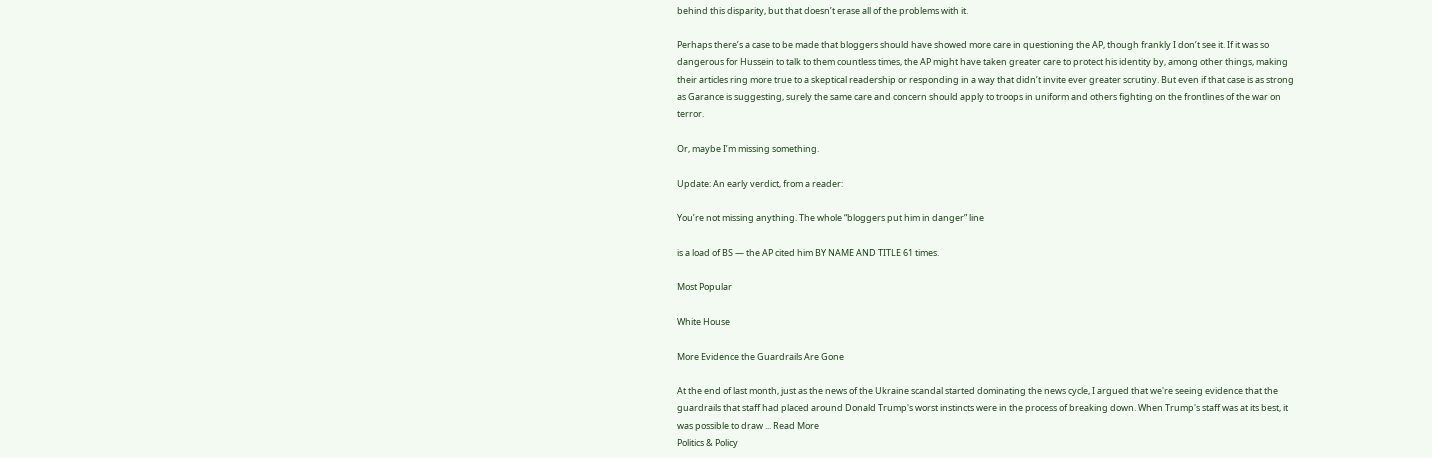behind this disparity, but that doesn’t erase all of the problems with it.

Perhaps there’s a case to be made that bloggers should have showed more care in questioning the AP, though frankly I don’t see it. If it was so dangerous for Hussein to talk to them countless times, the AP might have taken greater care to protect his identity by, among other things, making their articles ring more true to a skeptical readership or responding in a way that didn’t invite ever greater scrutiny. But even if that case is as strong as Garance is suggesting, surely the same care and concern should apply to troops in uniform and others fighting on the frontlines of the war on terror.

Or, maybe I’m missing something.

Update: An early verdict, from a reader:

You’re not missing anything. The whole “bloggers put him in danger” line

is a load of BS — the AP cited him BY NAME AND TITLE 61 times.

Most Popular

White House

More Evidence the Guardrails Are Gone

At the end of last month, just as the news of the Ukraine scandal started dominating the news cycle, I argued that we're seeing evidence that the guardrails that staff had placed around Donald Trump's worst instincts were in the process of breaking down. When Trump's staff was at its best, it was possible to draw ... Read More
Politics & Policy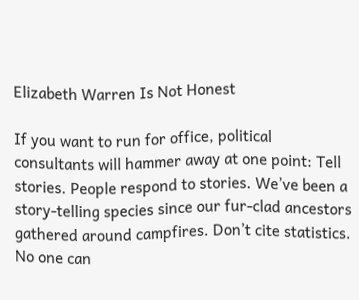Elizabeth Warren Is Not Honest

If you want to run for office, political consultants will hammer away at one point: Tell stories. People respond to stories. We’ve been a story-telling species since our fur-clad ancestors gathered around campfires. Don’t cite statistics. No one can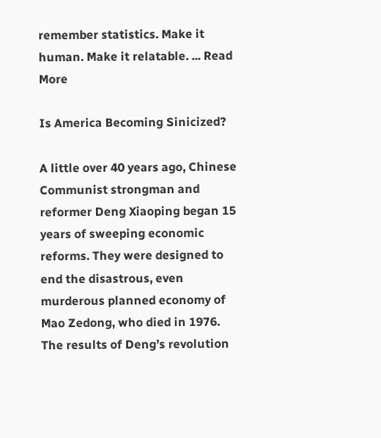remember statistics. Make it human. Make it relatable. ... Read More

Is America Becoming Sinicized?

A little over 40 years ago, Chinese Communist strongman and reformer Deng Xiaoping began 15 years of sweeping economic reforms. They were designed to end the disastrous, even murderous planned economy of Mao Zedong, who died in 1976. The results of Deng’s revolution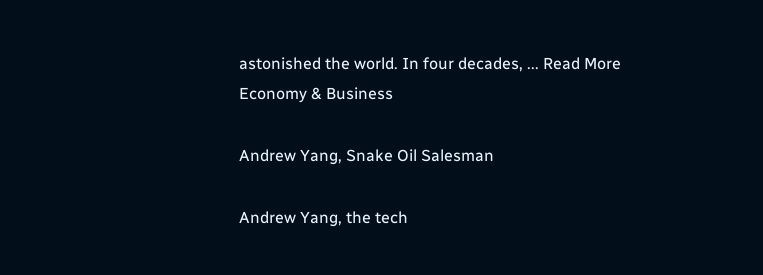astonished the world. In four decades, ... Read More
Economy & Business

Andrew Yang, Snake Oil Salesman

Andrew Yang, the tech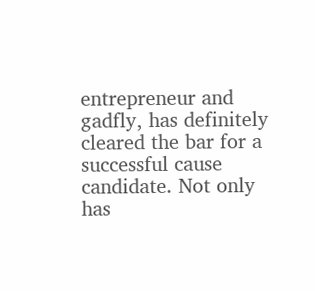entrepreneur and gadfly, has definitely cleared the bar for a successful cause candidate. Not only has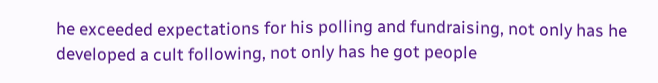he exceeded expectations for his polling and fundraising, not only has he developed a cult following, not only has he got people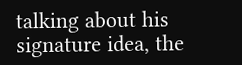talking about his signature idea, the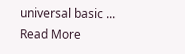universal basic ... Read More